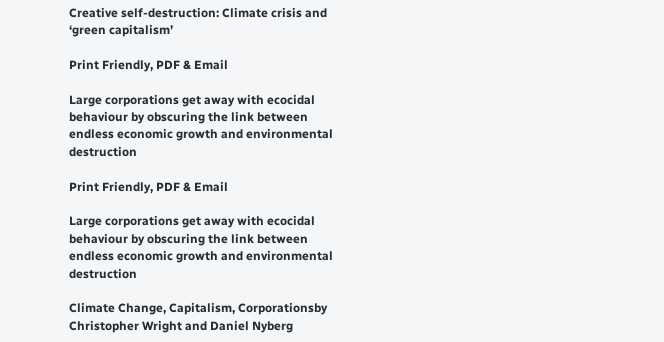Creative self-destruction: Climate crisis and ‘green capitalism’

Print Friendly, PDF & Email

Large corporations get away with ecocidal behaviour by obscuring the link between endless economic growth and environmental destruction

Print Friendly, PDF & Email

Large corporations get away with ecocidal behaviour by obscuring the link between endless economic growth and environmental destruction

Climate Change, Capitalism, Corporationsby Christopher Wright and Daniel Nyberg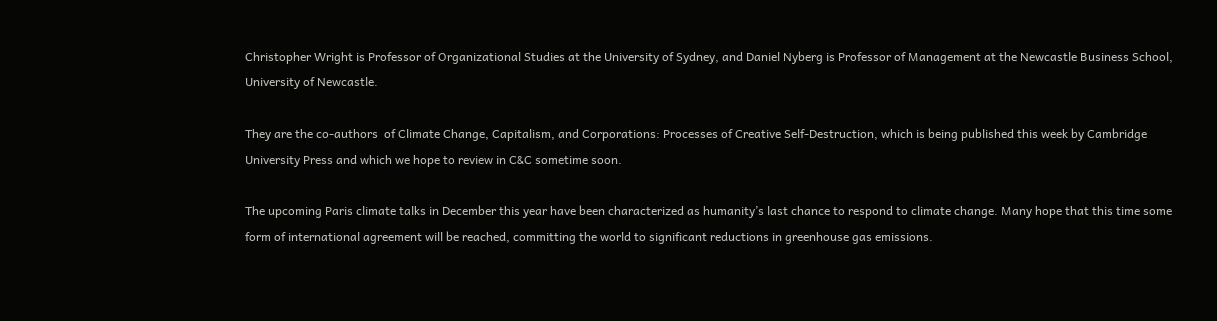Christopher Wright is Professor of Organizational Studies at the University of Sydney, and Daniel Nyberg is Professor of Management at the Newcastle Business School, University of Newcastle.

They are the co-authors  of Climate Change, Capitalism, and Corporations: Processes of Creative Self-Destruction, which is being published this week by Cambridge University Press and which we hope to review in C&C sometime soon.

The upcoming Paris climate talks in December this year have been characterized as humanity’s last chance to respond to climate change. Many hope that this time some form of international agreement will be reached, committing the world to significant reductions in greenhouse gas emissions.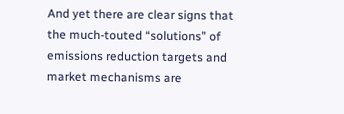And yet there are clear signs that the much-touted “solutions” of emissions reduction targets and market mechanisms are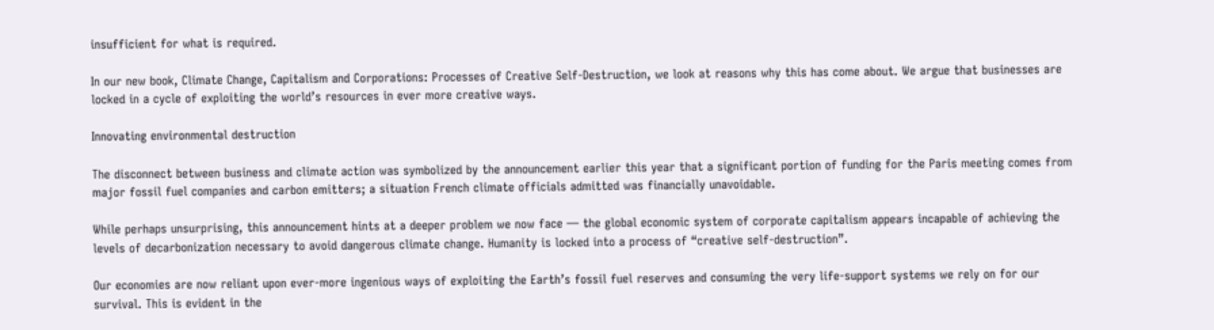insufficient for what is required.

In our new book, Climate Change, Capitalism and Corporations: Processes of Creative Self-Destruction, we look at reasons why this has come about. We argue that businesses are locked in a cycle of exploiting the world’s resources in ever more creative ways.

Innovating environmental destruction

The disconnect between business and climate action was symbolized by the announcement earlier this year that a significant portion of funding for the Paris meeting comes from major fossil fuel companies and carbon emitters; a situation French climate officials admitted was financially unavoidable.

While perhaps unsurprising, this announcement hints at a deeper problem we now face — the global economic system of corporate capitalism appears incapable of achieving the levels of decarbonization necessary to avoid dangerous climate change. Humanity is locked into a process of “creative self-destruction”.

Our economies are now reliant upon ever-more ingenious ways of exploiting the Earth’s fossil fuel reserves and consuming the very life-support systems we rely on for our survival. This is evident in the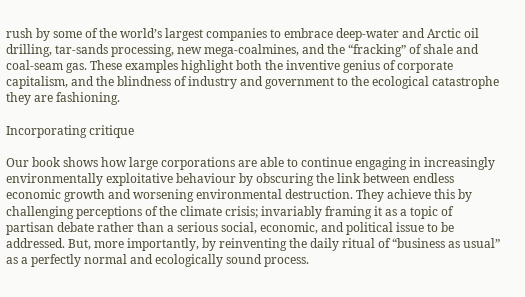rush by some of the world’s largest companies to embrace deep-water and Arctic oil drilling, tar-sands processing, new mega-coalmines, and the “fracking” of shale and coal-seam gas. These examples highlight both the inventive genius of corporate capitalism, and the blindness of industry and government to the ecological catastrophe they are fashioning.

Incorporating critique

Our book shows how large corporations are able to continue engaging in increasingly environmentally exploitative behaviour by obscuring the link between endless economic growth and worsening environmental destruction. They achieve this by challenging perceptions of the climate crisis; invariably framing it as a topic of partisan debate rather than a serious social, economic, and political issue to be addressed. But, more importantly, by reinventing the daily ritual of “business as usual” as a perfectly normal and ecologically sound process.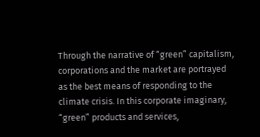Through the narrative of “green” capitalism, corporations and the market are portrayed as the best means of responding to the climate crisis. In this corporate imaginary, “green” products and services,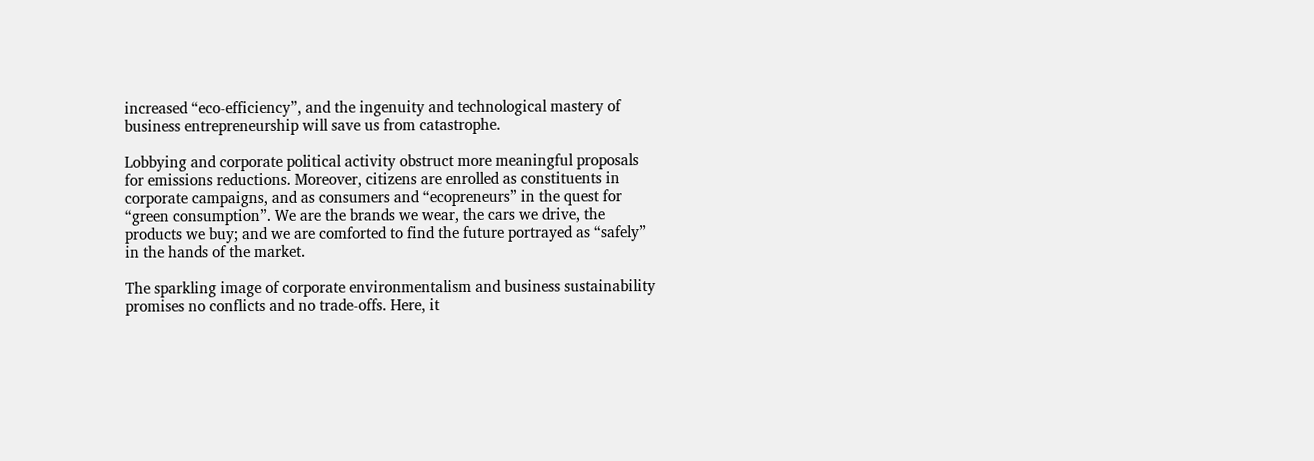increased “eco-efficiency”, and the ingenuity and technological mastery of business entrepreneurship will save us from catastrophe.

Lobbying and corporate political activity obstruct more meaningful proposals for emissions reductions. Moreover, citizens are enrolled as constituents in corporate campaigns, and as consumers and “ecopreneurs” in the quest for “green consumption”. We are the brands we wear, the cars we drive, the products we buy; and we are comforted to find the future portrayed as “safely” in the hands of the market.

The sparkling image of corporate environmentalism and business sustainability promises no conflicts and no trade-offs. Here, it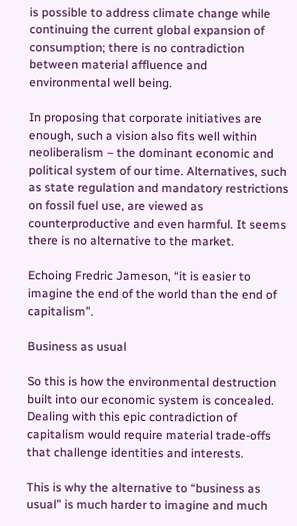is possible to address climate change while continuing the current global expansion of consumption; there is no contradiction between material affluence and environmental well being.

In proposing that corporate initiatives are enough, such a vision also fits well within neoliberalism – the dominant economic and political system of our time. Alternatives, such as state regulation and mandatory restrictions on fossil fuel use, are viewed as counterproductive and even harmful. It seems there is no alternative to the market.

Echoing Fredric Jameson, “it is easier to imagine the end of the world than the end of capitalism”.

Business as usual

So this is how the environmental destruction built into our economic system is concealed. Dealing with this epic contradiction of capitalism would require material trade-offs that challenge identities and interests.

This is why the alternative to “business as usual” is much harder to imagine and much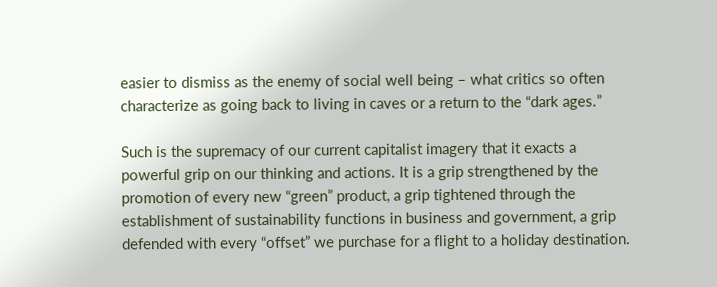easier to dismiss as the enemy of social well being – what critics so often characterize as going back to living in caves or a return to the “dark ages.”

Such is the supremacy of our current capitalist imagery that it exacts a powerful grip on our thinking and actions. It is a grip strengthened by the promotion of every new “green” product, a grip tightened through the establishment of sustainability functions in business and government, a grip defended with every “offset” we purchase for a flight to a holiday destination.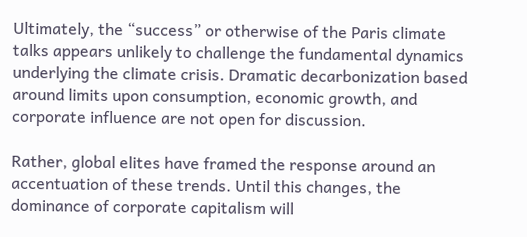Ultimately, the “success” or otherwise of the Paris climate talks appears unlikely to challenge the fundamental dynamics underlying the climate crisis. Dramatic decarbonization based around limits upon consumption, economic growth, and corporate influence are not open for discussion.

Rather, global elites have framed the response around an accentuation of these trends. Until this changes, the dominance of corporate capitalism will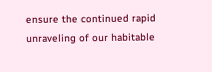ensure the continued rapid unraveling of our habitable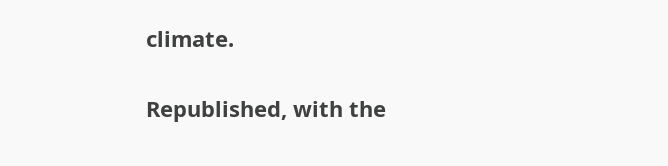climate.

Republished, with the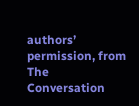authors’ permission, from The Conversation